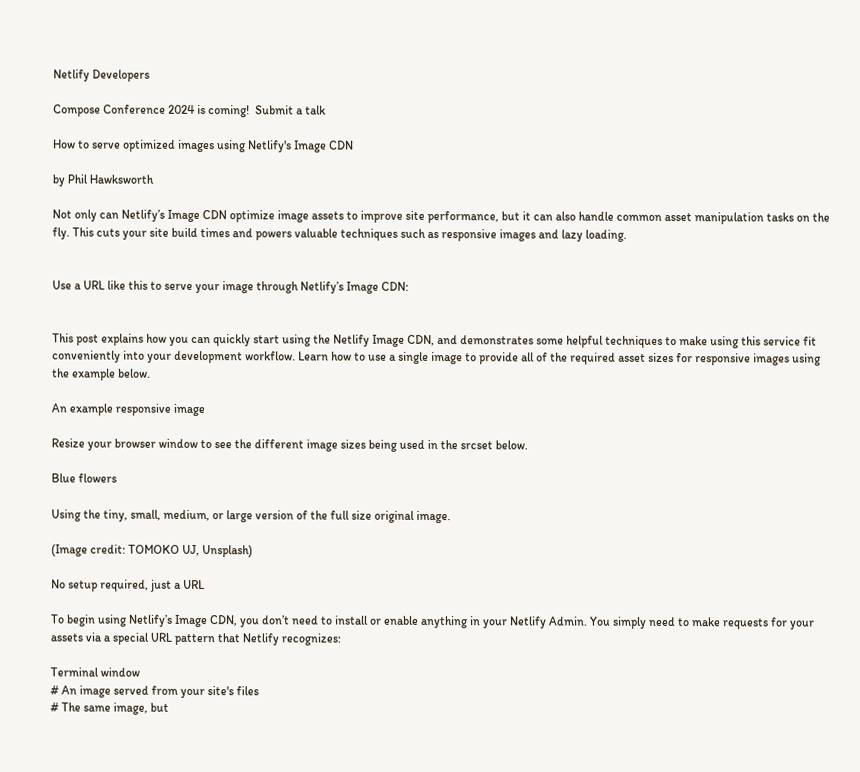Netlify Developers

Compose Conference 2024 is coming!  Submit a talk

How to serve optimized images using Netlify's Image CDN

by Phil Hawksworth

Not only can Netlify’s Image CDN optimize image assets to improve site performance, but it can also handle common asset manipulation tasks on the fly. This cuts your site build times and powers valuable techniques such as responsive images and lazy loading.


Use a URL like this to serve your image through Netlify’s Image CDN:


This post explains how you can quickly start using the Netlify Image CDN, and demonstrates some helpful techniques to make using this service fit conveniently into your development workflow. Learn how to use a single image to provide all of the required asset sizes for responsive images using the example below.

An example responsive image

Resize your browser window to see the different image sizes being used in the srcset below.

Blue flowers

Using the tiny, small, medium, or large version of the full size original image.

(Image credit: TOMOKO UJ, Unsplash)

No setup required, just a URL

To begin using Netlify’s Image CDN, you don’t need to install or enable anything in your Netlify Admin. You simply need to make requests for your assets via a special URL pattern that Netlify recognizes:

Terminal window
# An image served from your site's files
# The same image, but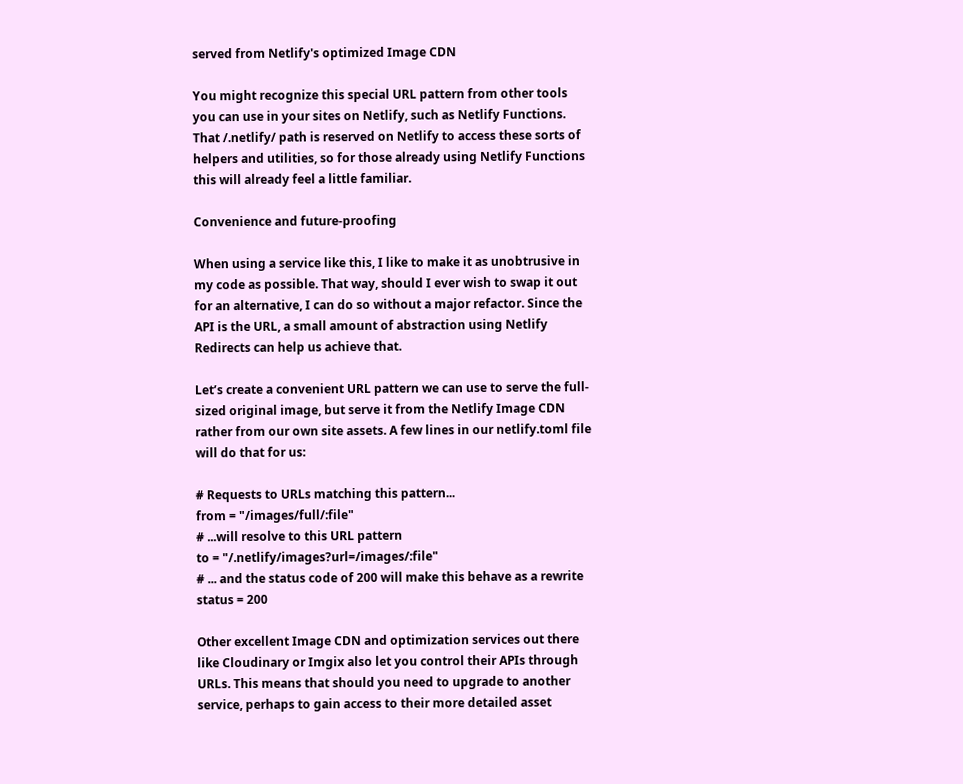served from Netlify's optimized Image CDN

You might recognize this special URL pattern from other tools you can use in your sites on Netlify, such as Netlify Functions. That /.netlify/ path is reserved on Netlify to access these sorts of helpers and utilities, so for those already using Netlify Functions this will already feel a little familiar.

Convenience and future-proofing

When using a service like this, I like to make it as unobtrusive in my code as possible. That way, should I ever wish to swap it out for an alternative, I can do so without a major refactor. Since the API is the URL, a small amount of abstraction using Netlify Redirects can help us achieve that.

Let’s create a convenient URL pattern we can use to serve the full-sized original image, but serve it from the Netlify Image CDN rather from our own site assets. A few lines in our netlify.toml file will do that for us:

# Requests to URLs matching this pattern...
from = "/images/full/:file"
# ...will resolve to this URL pattern
to = "/.netlify/images?url=/images/:file"
# ... and the status code of 200 will make this behave as a rewrite
status = 200

Other excellent Image CDN and optimization services out there like Cloudinary or Imgix also let you control their APIs through URLs. This means that should you need to upgrade to another service, perhaps to gain access to their more detailed asset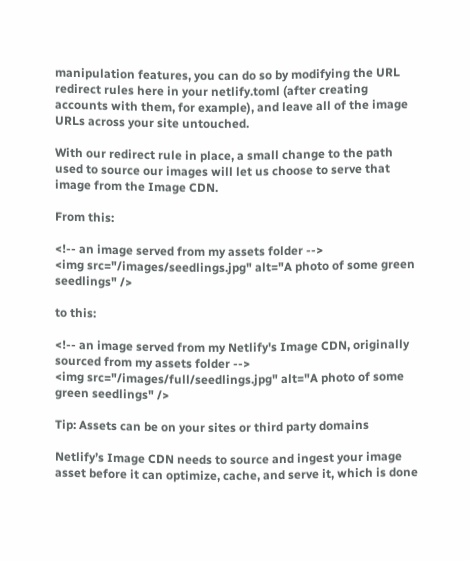manipulation features, you can do so by modifying the URL redirect rules here in your netlify.toml (after creating accounts with them, for example), and leave all of the image URLs across your site untouched.

With our redirect rule in place, a small change to the path used to source our images will let us choose to serve that image from the Image CDN.

From this:

<!-- an image served from my assets folder -->
<img src="/images/seedlings.jpg" alt="A photo of some green seedlings" />

to this:

<!-- an image served from my Netlify's Image CDN, originally sourced from my assets folder -->
<img src="/images/full/seedlings.jpg" alt="A photo of some green seedlings" />

Tip: Assets can be on your sites or third party domains

Netlify’s Image CDN needs to source and ingest your image asset before it can optimize, cache, and serve it, which is done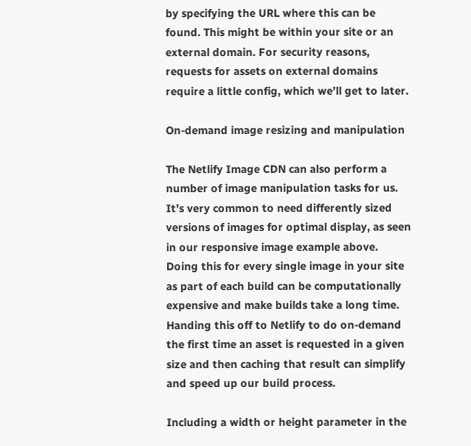by specifying the URL where this can be found. This might be within your site or an external domain. For security reasons, requests for assets on external domains require a little config, which we’ll get to later.

On-demand image resizing and manipulation

The Netlify Image CDN can also perform a number of image manipulation tasks for us. It’s very common to need differently sized versions of images for optimal display, as seen in our responsive image example above. Doing this for every single image in your site as part of each build can be computationally expensive and make builds take a long time. Handing this off to Netlify to do on-demand the first time an asset is requested in a given size and then caching that result can simplify and speed up our build process.

Including a width or height parameter in the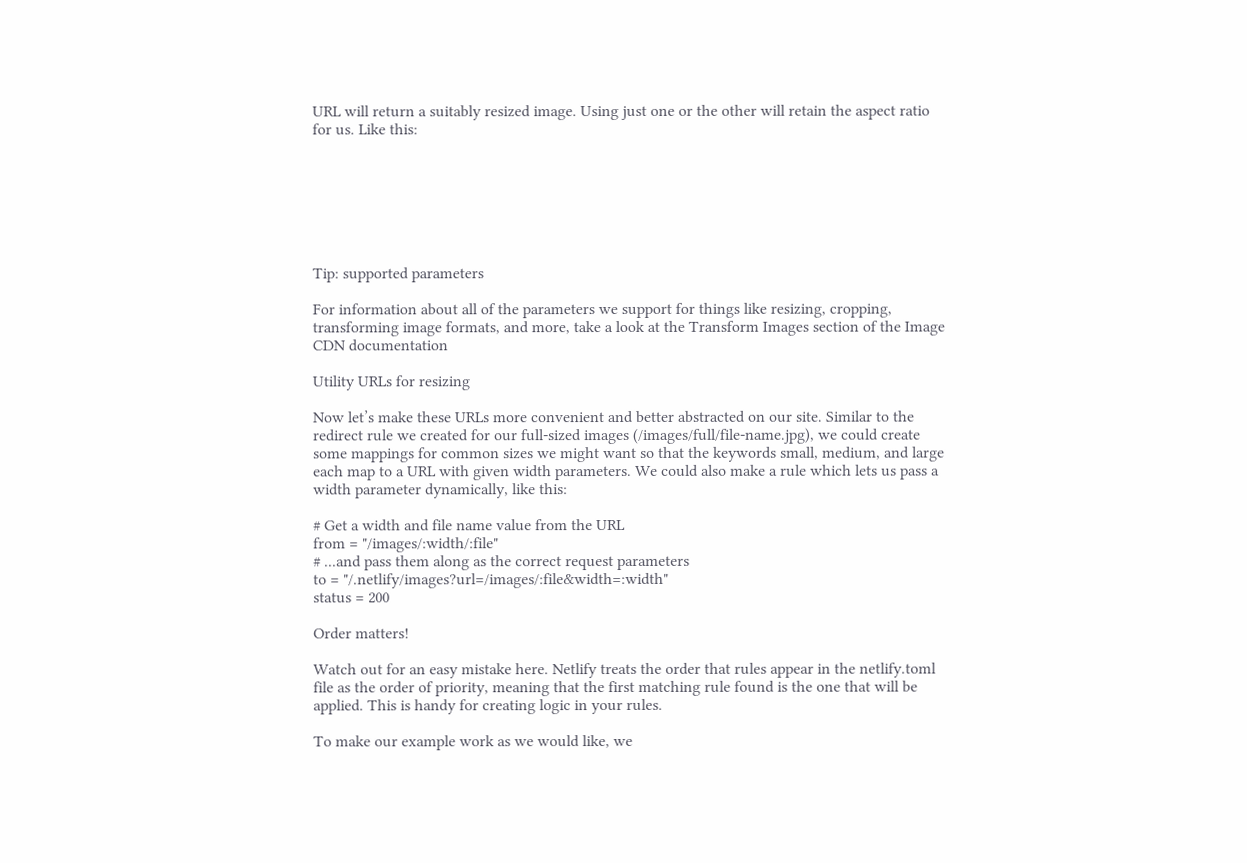URL will return a suitably resized image. Using just one or the other will retain the aspect ratio for us. Like this:







Tip: supported parameters

For information about all of the parameters we support for things like resizing, cropping, transforming image formats, and more, take a look at the Transform Images section of the Image CDN documentation

Utility URLs for resizing

Now let’s make these URLs more convenient and better abstracted on our site. Similar to the redirect rule we created for our full-sized images (/images/full/file-name.jpg), we could create some mappings for common sizes we might want so that the keywords small, medium, and large each map to a URL with given width parameters. We could also make a rule which lets us pass a width parameter dynamically, like this:

# Get a width and file name value from the URL
from = "/images/:width/:file"
# ...and pass them along as the correct request parameters
to = "/.netlify/images?url=/images/:file&width=:width"
status = 200

Order matters!

Watch out for an easy mistake here. Netlify treats the order that rules appear in the netlify.toml file as the order of priority, meaning that the first matching rule found is the one that will be applied. This is handy for creating logic in your rules.

To make our example work as we would like, we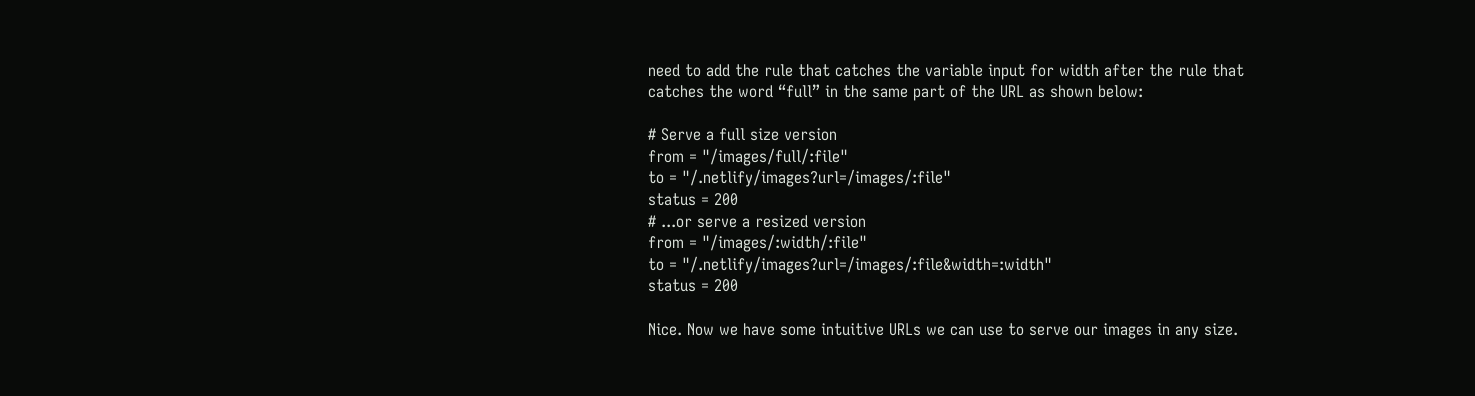need to add the rule that catches the variable input for width after the rule that catches the word “full” in the same part of the URL as shown below:

# Serve a full size version
from = "/images/full/:file"
to = "/.netlify/images?url=/images/:file"
status = 200
# ...or serve a resized version
from = "/images/:width/:file"
to = "/.netlify/images?url=/images/:file&width=:width"
status = 200

Nice. Now we have some intuitive URLs we can use to serve our images in any size.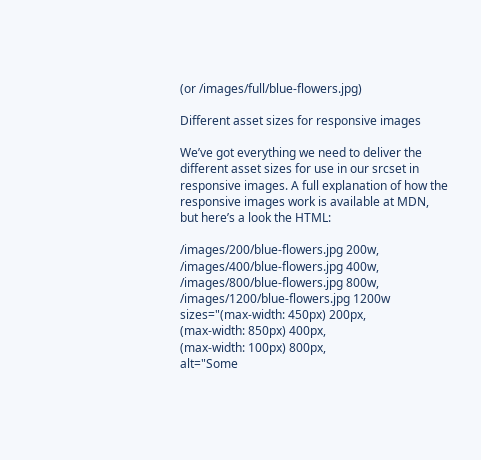(or /images/full/blue-flowers.jpg)

Different asset sizes for responsive images

We’ve got everything we need to deliver the different asset sizes for use in our srcset in responsive images. A full explanation of how the responsive images work is available at MDN, but here’s a look the HTML:

/images/200/blue-flowers.jpg 200w,
/images/400/blue-flowers.jpg 400w,
/images/800/blue-flowers.jpg 800w,
/images/1200/blue-flowers.jpg 1200w
sizes="(max-width: 450px) 200px,
(max-width: 850px) 400px,
(max-width: 100px) 800px,
alt="Some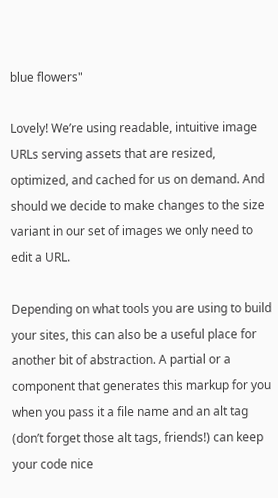blue flowers"

Lovely! We’re using readable, intuitive image URLs serving assets that are resized, optimized, and cached for us on demand. And should we decide to make changes to the size variant in our set of images we only need to edit a URL.

Depending on what tools you are using to build your sites, this can also be a useful place for another bit of abstraction. A partial or a component that generates this markup for you when you pass it a file name and an alt tag (don’t forget those alt tags, friends!) can keep your code nice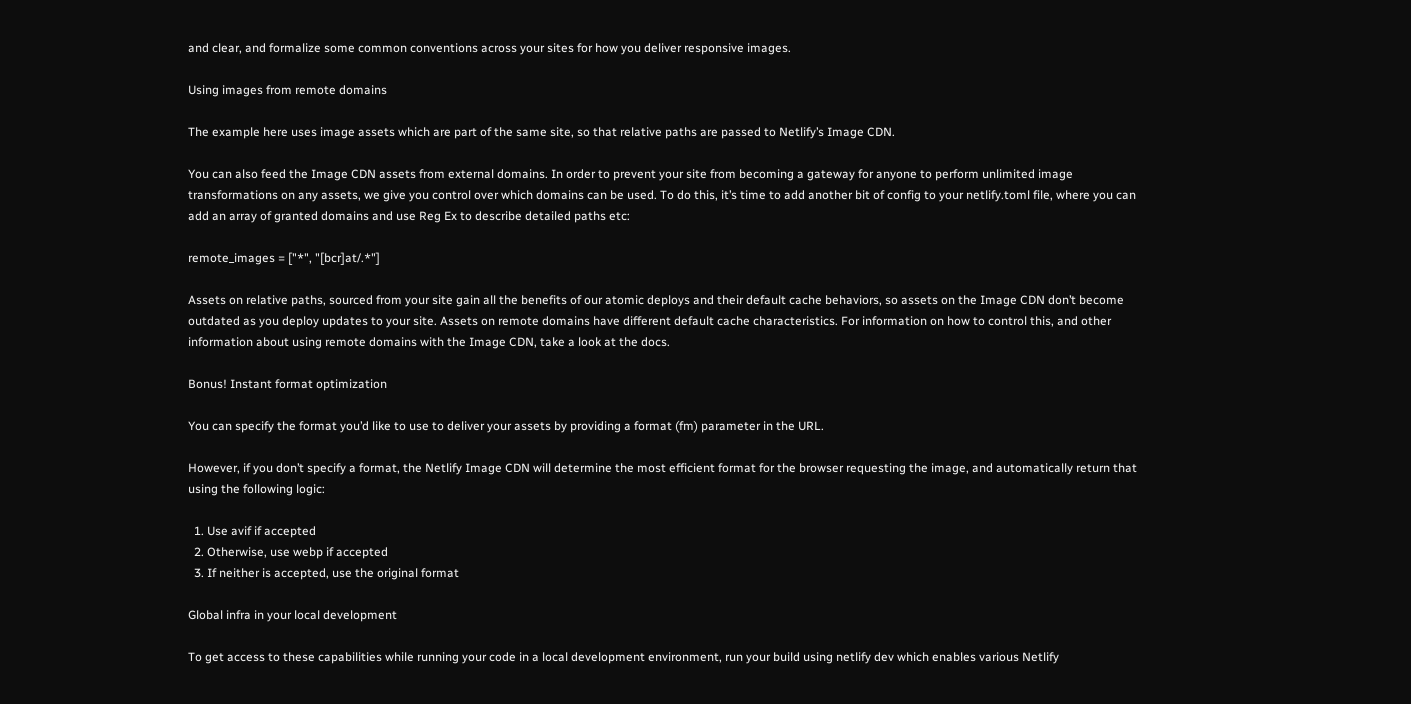and clear, and formalize some common conventions across your sites for how you deliver responsive images.

Using images from remote domains

The example here uses image assets which are part of the same site, so that relative paths are passed to Netlify’s Image CDN.

You can also feed the Image CDN assets from external domains. In order to prevent your site from becoming a gateway for anyone to perform unlimited image transformations on any assets, we give you control over which domains can be used. To do this, it’s time to add another bit of config to your netlify.toml file, where you can add an array of granted domains and use Reg Ex to describe detailed paths etc:

remote_images = ["*", "[bcr]at/.*"]

Assets on relative paths, sourced from your site gain all the benefits of our atomic deploys and their default cache behaviors, so assets on the Image CDN don’t become outdated as you deploy updates to your site. Assets on remote domains have different default cache characteristics. For information on how to control this, and other information about using remote domains with the Image CDN, take a look at the docs.

Bonus! Instant format optimization

You can specify the format you’d like to use to deliver your assets by providing a format (fm) parameter in the URL.

However, if you don’t specify a format, the Netlify Image CDN will determine the most efficient format for the browser requesting the image, and automatically return that using the following logic:

  1. Use avif if accepted
  2. Otherwise, use webp if accepted
  3. If neither is accepted, use the original format

Global infra in your local development

To get access to these capabilities while running your code in a local development environment, run your build using netlify dev which enables various Netlify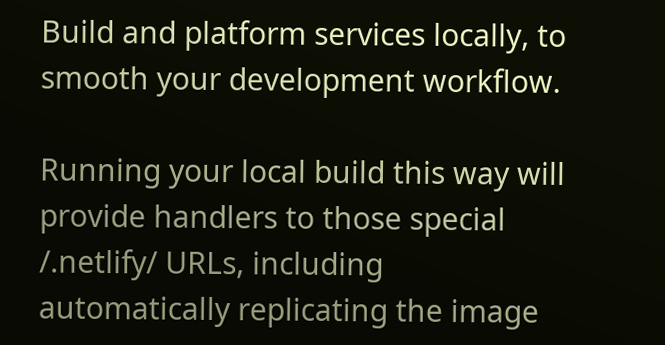Build and platform services locally, to smooth your development workflow.

Running your local build this way will provide handlers to those special /.netlify/ URLs, including automatically replicating the image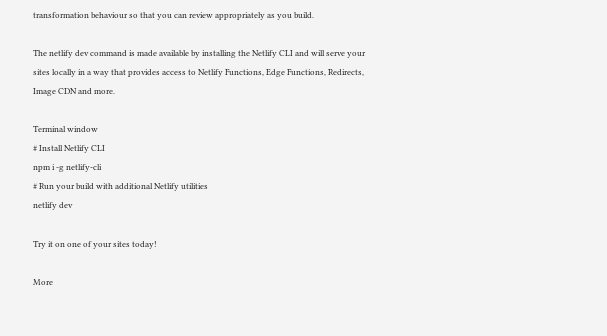transformation behaviour so that you can review appropriately as you build.

The netlify dev command is made available by installing the Netlify CLI and will serve your sites locally in a way that provides access to Netlify Functions, Edge Functions, Redirects, Image CDN and more.

Terminal window
# Install Netlify CLI
npm i -g netlify-cli
# Run your build with additional Netlify utilities
netlify dev

Try it on one of your sites today!

More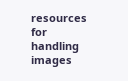resources for handling images